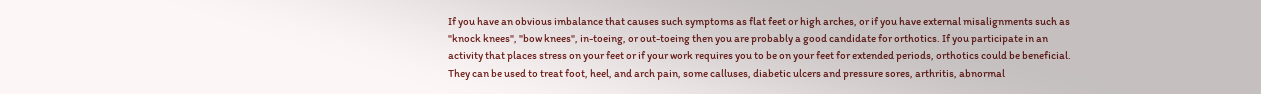If you have an obvious imbalance that causes such symptoms as flat feet or high arches, or if you have external misalignments such as "knock knees", "bow knees", in-toeing, or out-toeing then you are probably a good candidate for orthotics. If you participate in an activity that places stress on your feet or if your work requires you to be on your feet for extended periods, orthotics could be beneficial. They can be used to treat foot, heel, and arch pain, some calluses, diabetic ulcers and pressure sores, arthritis, abnormal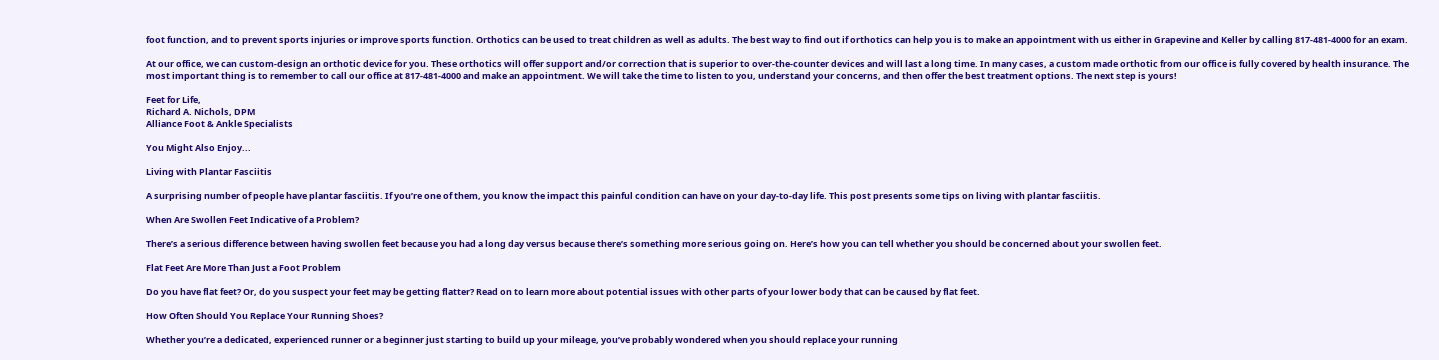foot function, and to prevent sports injuries or improve sports function. Orthotics can be used to treat children as well as adults. The best way to find out if orthotics can help you is to make an appointment with us either in Grapevine and Keller by calling 817-481-4000 for an exam.

At our office, we can custom-design an orthotic device for you. These orthotics will offer support and/or correction that is superior to over-the-counter devices and will last a long time. In many cases, a custom made orthotic from our office is fully covered by health insurance. The most important thing is to remember to call our office at 817-481-4000 and make an appointment. We will take the time to listen to you, understand your concerns, and then offer the best treatment options. The next step is yours!

Feet for Life,
Richard A. Nichols, DPM
Alliance Foot & Ankle Specialists

You Might Also Enjoy...

Living with Plantar Fasciitis

A surprising number of people have plantar fasciitis. If you’re one of them, you know the impact this painful condition can have on your day-to-day life. This post presents some tips on living with plantar fasciitis.

When Are Swollen Feet Indicative of a Problem?

There’s a serious difference between having swollen feet because you had a long day versus because there’s something more serious going on. Here’s how you can tell whether you should be concerned about your swollen feet.

Flat Feet Are More Than Just a Foot Problem

Do you have flat feet? Or, do you suspect your feet may be getting flatter? Read on to learn more about potential issues with other parts of your lower body that can be caused by flat feet.

How Often Should You Replace Your Running Shoes?

Whether you’re a dedicated, experienced runner or a beginner just starting to build up your mileage, you’ve probably wondered when you should replace your running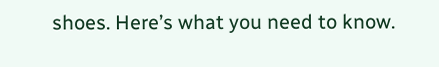shoes. Here’s what you need to know.